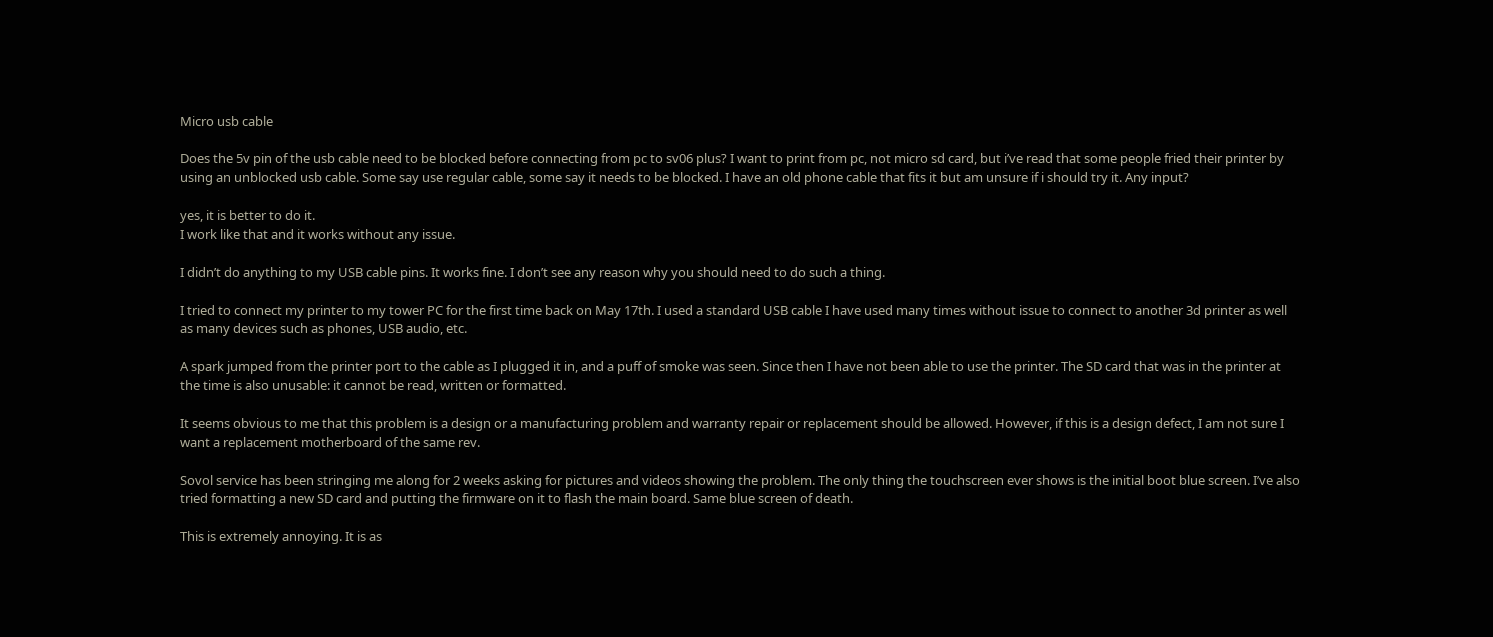Micro usb cable

Does the 5v pin of the usb cable need to be blocked before connecting from pc to sv06 plus? I want to print from pc, not micro sd card, but i’ve read that some people fried their printer by using an unblocked usb cable. Some say use regular cable, some say it needs to be blocked. I have an old phone cable that fits it but am unsure if i should try it. Any input?

yes, it is better to do it.
I work like that and it works without any issue.

I didn’t do anything to my USB cable pins. It works fine. I don’t see any reason why you should need to do such a thing.

I tried to connect my printer to my tower PC for the first time back on May 17th. I used a standard USB cable I have used many times without issue to connect to another 3d printer as well as many devices such as phones, USB audio, etc.

A spark jumped from the printer port to the cable as I plugged it in, and a puff of smoke was seen. Since then I have not been able to use the printer. The SD card that was in the printer at the time is also unusable: it cannot be read, written or formatted.

It seems obvious to me that this problem is a design or a manufacturing problem and warranty repair or replacement should be allowed. However, if this is a design defect, I am not sure I want a replacement motherboard of the same rev.

Sovol service has been stringing me along for 2 weeks asking for pictures and videos showing the problem. The only thing the touchscreen ever shows is the initial boot blue screen. I’ve also tried formatting a new SD card and putting the firmware on it to flash the main board. Same blue screen of death.

This is extremely annoying. It is as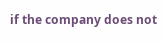if the company does not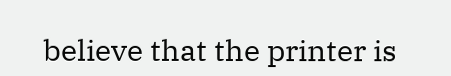believe that the printer is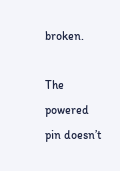broken.

The powered pin doesn’t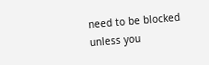need to be blocked unless you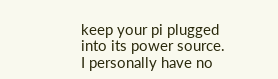keep your pi plugged into its power source. I personally have no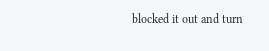blocked it out and turn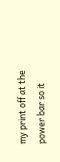my print off at the power bar so it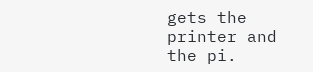gets the printer and the pi.